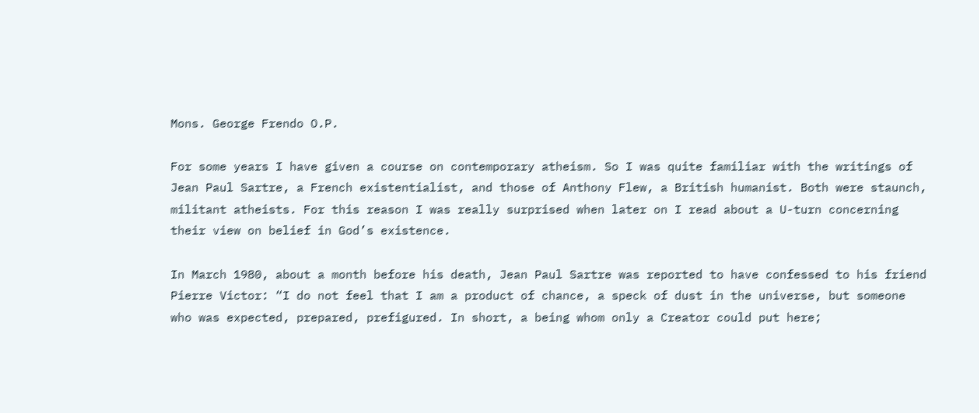Mons. George Frendo O.P.

For some years I have given a course on contemporary atheism. So I was quite familiar with the writings of Jean Paul Sartre, a French existentialist, and those of Anthony Flew, a British humanist. Both were staunch, militant atheists. For this reason I was really surprised when later on I read about a U-turn concerning their view on belief in God’s existence.

In March 1980, about a month before his death, Jean Paul Sartre was reported to have confessed to his friend Pierre Victor: “I do not feel that I am a product of chance, a speck of dust in the universe, but someone who was expected, prepared, prefigured. In short, a being whom only a Creator could put here;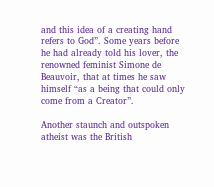and this idea of a creating hand refers to God”. Some years before he had already told his lover, the renowned feminist Simone de Beauvoir, that at times he saw himself “as a being that could only come from a Creator”.

Another staunch and outspoken atheist was the British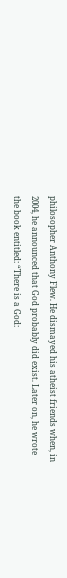philosopher Anthony Flew. He dismayed his atheist friends when, in 2004, he announced that God probably did exist. Later on, he wrote the book entitled: “There is a God: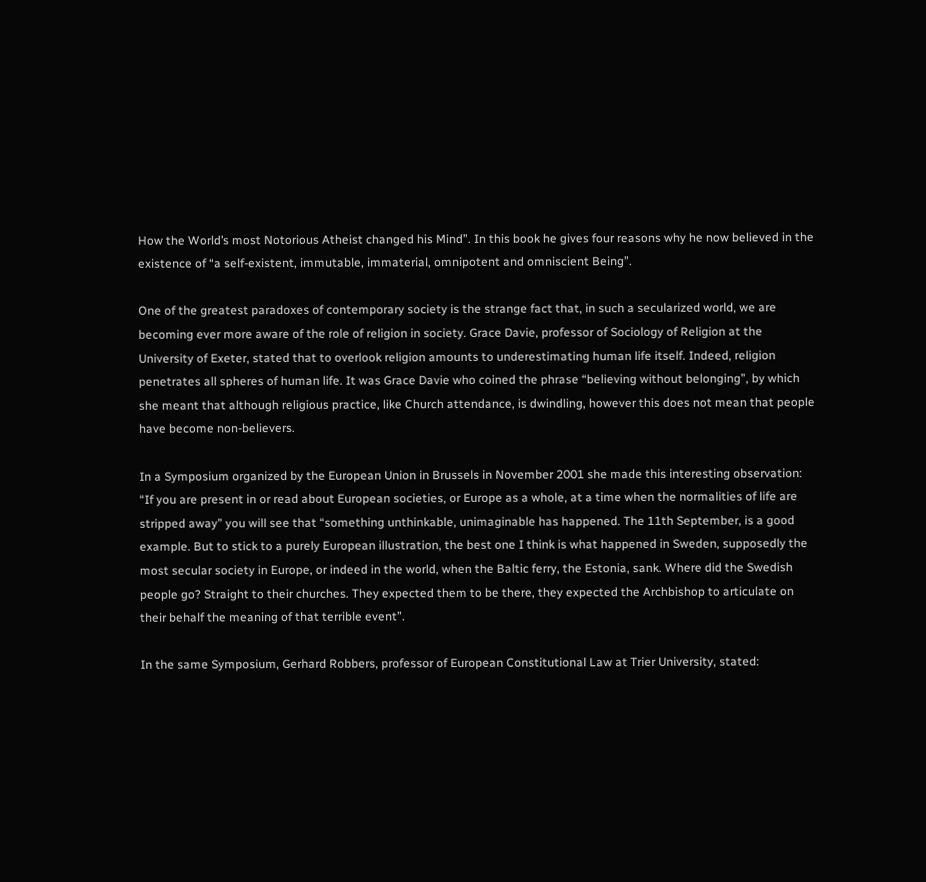How the World’s most Notorious Atheist changed his Mind”. In this book he gives four reasons why he now believed in the existence of “a self-existent, immutable, immaterial, omnipotent and omniscient Being”.

One of the greatest paradoxes of contemporary society is the strange fact that, in such a secularized world, we are becoming ever more aware of the role of religion in society. Grace Davie, professor of Sociology of Religion at the University of Exeter, stated that to overlook religion amounts to underestimating human life itself. Indeed, religion penetrates all spheres of human life. It was Grace Davie who coined the phrase “believing without belonging”, by which she meant that although religious practice, like Church attendance, is dwindling, however this does not mean that people have become non-believers.

In a Symposium organized by the European Union in Brussels in November 2001 she made this interesting observation: “If you are present in or read about European societies, or Europe as a whole, at a time when the normalities of life are stripped away” you will see that “something unthinkable, unimaginable has happened. The 11th September, is a good example. But to stick to a purely European illustration, the best one I think is what happened in Sweden, supposedly the most secular society in Europe, or indeed in the world, when the Baltic ferry, the Estonia, sank. Where did the Swedish people go? Straight to their churches. They expected them to be there, they expected the Archbishop to articulate on their behalf the meaning of that terrible event”.

In the same Symposium, Gerhard Robbers, professor of European Constitutional Law at Trier University, stated: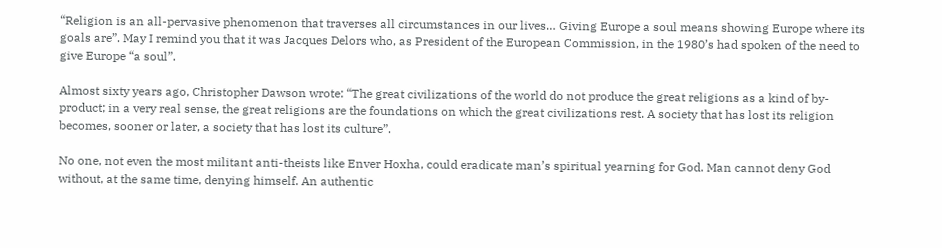“Religion is an all-pervasive phenomenon that traverses all circumstances in our lives… Giving Europe a soul means showing Europe where its goals are”. May I remind you that it was Jacques Delors who, as President of the European Commission, in the 1980’s had spoken of the need to give Europe “a soul”.

Almost sixty years ago, Christopher Dawson wrote: “The great civilizations of the world do not produce the great religions as a kind of by-product; in a very real sense, the great religions are the foundations on which the great civilizations rest. A society that has lost its religion becomes, sooner or later, a society that has lost its culture”.

No one, not even the most militant anti-theists like Enver Hoxha, could eradicate man’s spiritual yearning for God. Man cannot deny God without, at the same time, denying himself. An authentic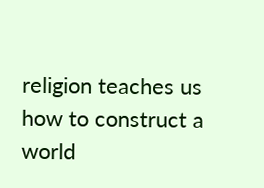religion teaches us how to construct a world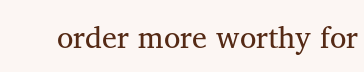order more worthy for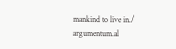mankind to live in./ argumentum.al